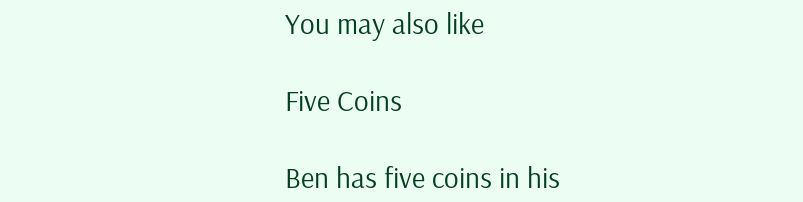You may also like

Five Coins

Ben has five coins in his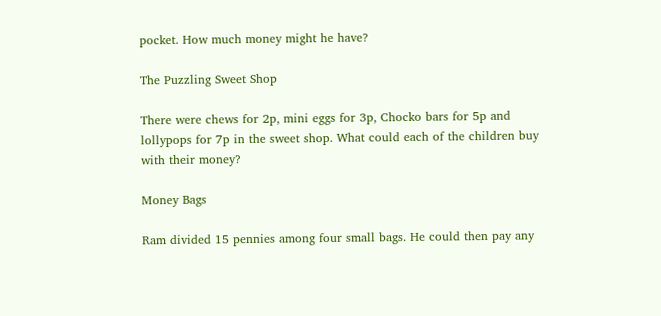pocket. How much money might he have?

The Puzzling Sweet Shop

There were chews for 2p, mini eggs for 3p, Chocko bars for 5p and lollypops for 7p in the sweet shop. What could each of the children buy with their money?

Money Bags

Ram divided 15 pennies among four small bags. He could then pay any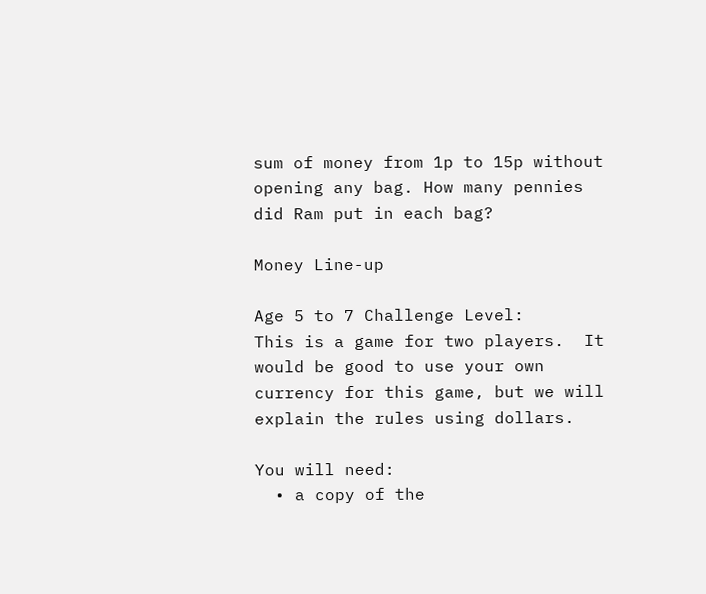sum of money from 1p to 15p without opening any bag. How many pennies did Ram put in each bag?

Money Line-up

Age 5 to 7 Challenge Level:
This is a game for two players.  It would be good to use your own currency for this game, but we will explain the rules using dollars.

You will need:
  • a copy of the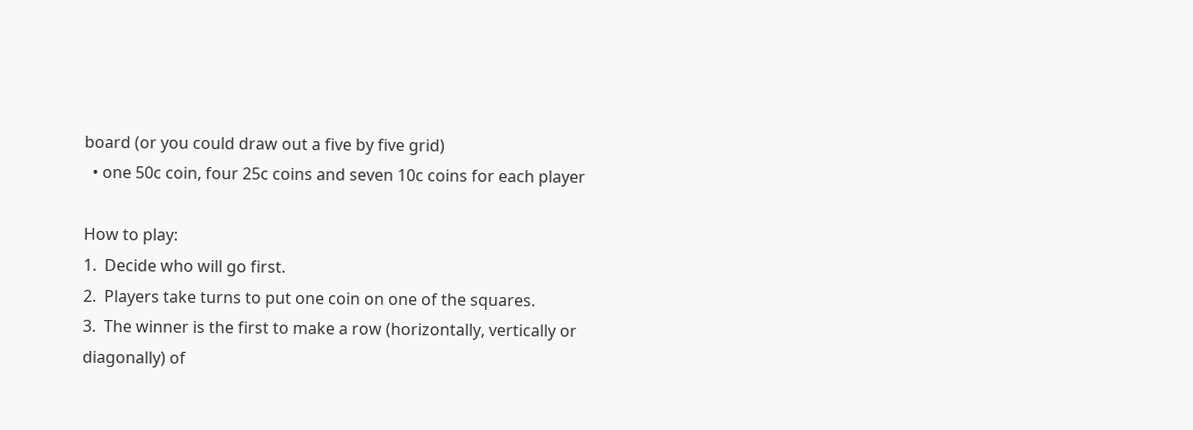board (or you could draw out a five by five grid)
  • one 50c coin, four 25c coins and seven 10c coins for each player

How to play:
1.  Decide who will go first.
2.  Players take turns to put one coin on one of the squares.
3.  The winner is the first to make a row (horizontally, vertically or diagonally) of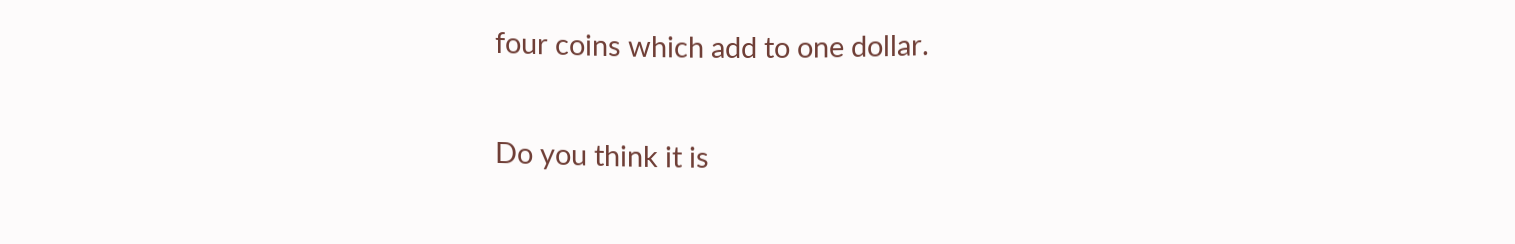four coins which add to one dollar.

Do you think it is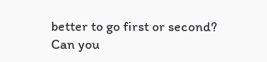better to go first or second?
Can you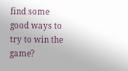find some good ways to try to win the game?